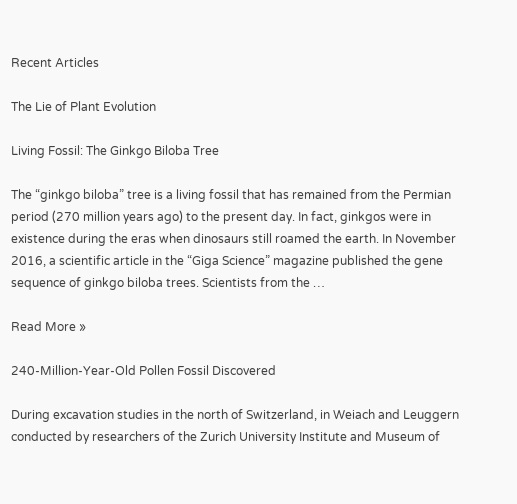Recent Articles

The Lie of Plant Evolution

Living Fossil: The Ginkgo Biloba Tree

The “ginkgo biloba” tree is a living fossil that has remained from the Permian period (270 million years ago) to the present day. In fact, ginkgos were in existence during the eras when dinosaurs still roamed the earth. In November 2016, a scientific article in the “Giga Science” magazine published the gene sequence of ginkgo biloba trees. Scientists from the …

Read More »

240-Million-Year-Old Pollen Fossil Discovered

During excavation studies in the north of Switzerland, in Weiach and Leuggern conducted by researchers of the Zurich University Institute and Museum of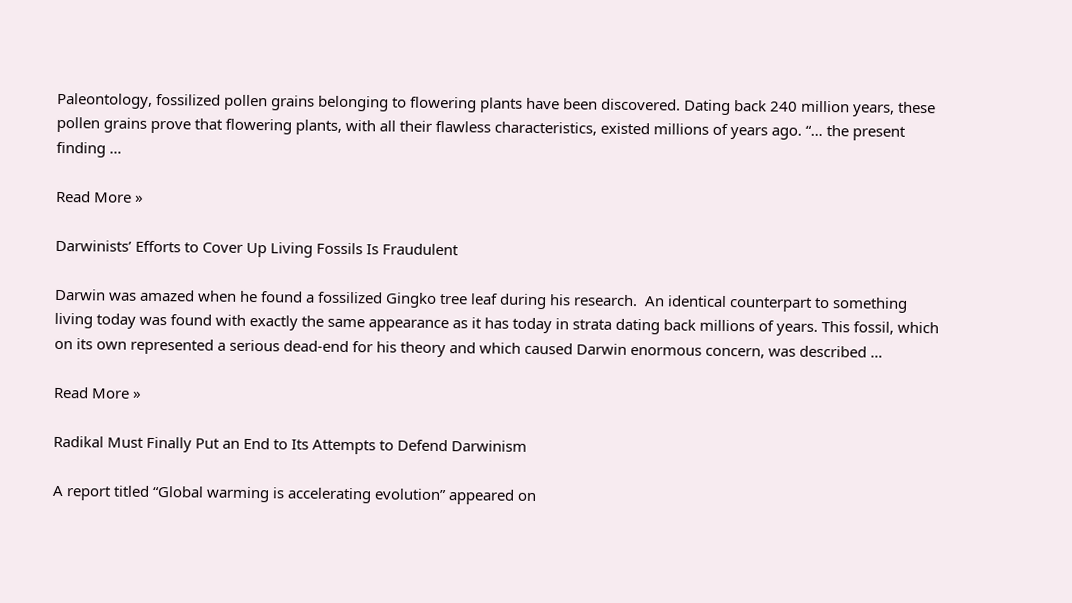Paleontology, fossilized pollen grains belonging to flowering plants have been discovered. Dating back 240 million years, these pollen grains prove that flowering plants, with all their flawless characteristics, existed millions of years ago. “… the present finding …

Read More »

Darwinists’ Efforts to Cover Up Living Fossils Is Fraudulent

Darwin was amazed when he found a fossilized Gingko tree leaf during his research.  An identical counterpart to something living today was found with exactly the same appearance as it has today in strata dating back millions of years. This fossil, which on its own represented a serious dead-end for his theory and which caused Darwin enormous concern, was described …

Read More »

Radikal Must Finally Put an End to Its Attempts to Defend Darwinism

A report titled “Global warming is accelerating evolution” appeared on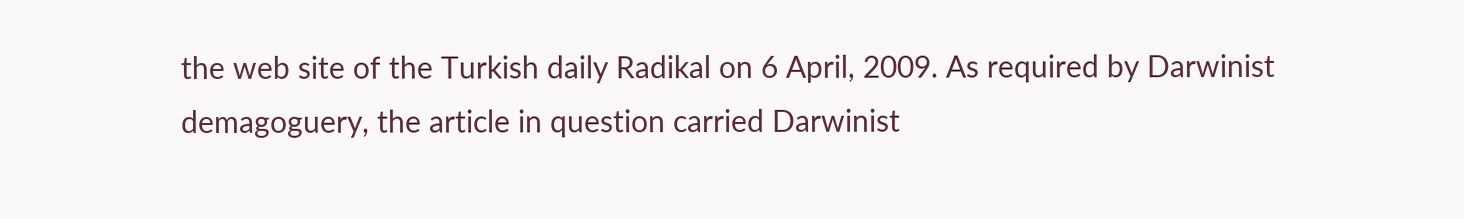the web site of the Turkish daily Radikal on 6 April, 2009. As required by Darwinist demagoguery, the article in question carried Darwinist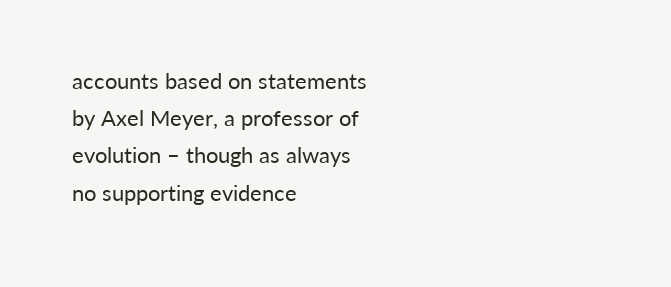accounts based on statements by Axel Meyer, a professor of evolution – though as always no supporting evidence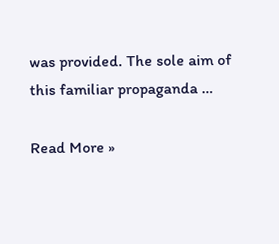was provided. The sole aim of this familiar propaganda …

Read More »